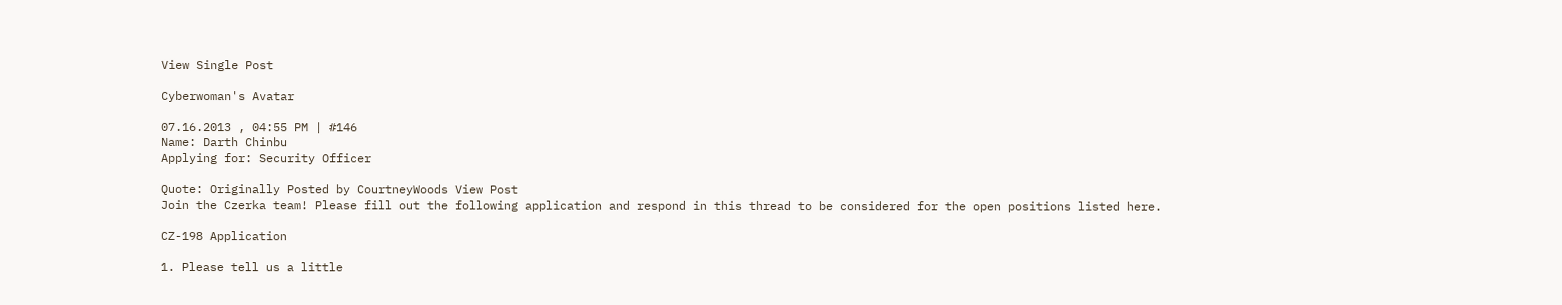View Single Post

Cyberwoman's Avatar

07.16.2013 , 04:55 PM | #146
Name: Darth Chinbu
Applying for: Security Officer

Quote: Originally Posted by CourtneyWoods View Post
Join the Czerka team! Please fill out the following application and respond in this thread to be considered for the open positions listed here.

CZ-198 Application

1. Please tell us a little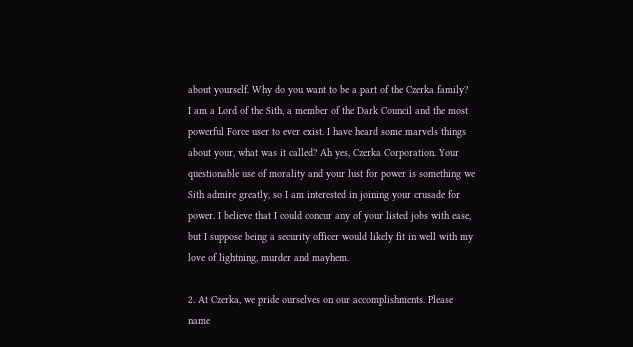about yourself. Why do you want to be a part of the Czerka family?
I am a Lord of the Sith, a member of the Dark Council and the most powerful Force user to ever exist. I have heard some marvels things about your, what was it called? Ah yes, Czerka Corporation. Your questionable use of morality and your lust for power is something we Sith admire greatly, so I am interested in joining your crusade for power. I believe that I could concur any of your listed jobs with ease, but I suppose being a security officer would likely fit in well with my love of lightning, murder and mayhem.

2. At Czerka, we pride ourselves on our accomplishments. Please name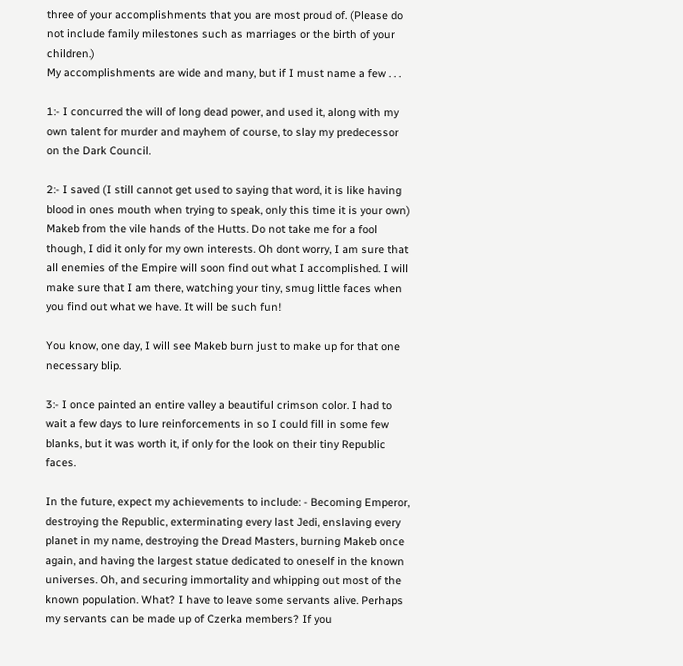three of your accomplishments that you are most proud of. (Please do not include family milestones such as marriages or the birth of your children.)
My accomplishments are wide and many, but if I must name a few . . .

1:- I concurred the will of long dead power, and used it, along with my own talent for murder and mayhem of course, to slay my predecessor on the Dark Council.

2:- I saved (I still cannot get used to saying that word, it is like having blood in ones mouth when trying to speak, only this time it is your own) Makeb from the vile hands of the Hutts. Do not take me for a fool though, I did it only for my own interests. Oh dont worry, I am sure that all enemies of the Empire will soon find out what I accomplished. I will make sure that I am there, watching your tiny, smug little faces when you find out what we have. It will be such fun!

You know, one day, I will see Makeb burn just to make up for that one necessary blip.

3:- I once painted an entire valley a beautiful crimson color. I had to wait a few days to lure reinforcements in so I could fill in some few blanks, but it was worth it, if only for the look on their tiny Republic faces.

In the future, expect my achievements to include: - Becoming Emperor, destroying the Republic, exterminating every last Jedi, enslaving every planet in my name, destroying the Dread Masters, burning Makeb once again, and having the largest statue dedicated to oneself in the known universes. Oh, and securing immortality and whipping out most of the known population. What? I have to leave some servants alive. Perhaps my servants can be made up of Czerka members? If you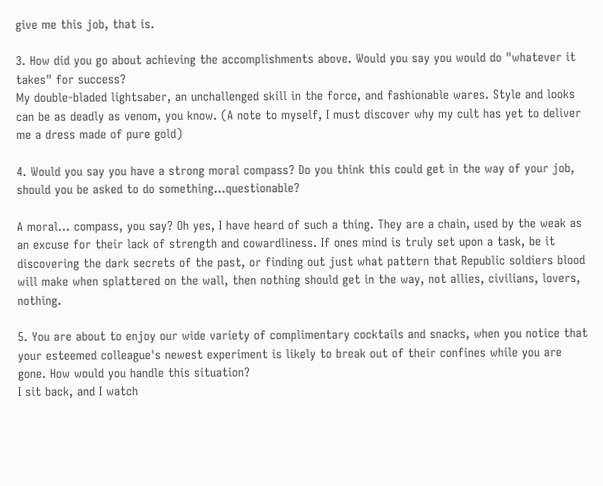give me this job, that is.

3. How did you go about achieving the accomplishments above. Would you say you would do "whatever it takes" for success?
My double-bladed lightsaber, an unchallenged skill in the force, and fashionable wares. Style and looks can be as deadly as venom, you know. (A note to myself, I must discover why my cult has yet to deliver me a dress made of pure gold)

4. Would you say you have a strong moral compass? Do you think this could get in the way of your job, should you be asked to do something...questionable?

A moral... compass, you say? Oh yes, I have heard of such a thing. They are a chain, used by the weak as an excuse for their lack of strength and cowardliness. If ones mind is truly set upon a task, be it discovering the dark secrets of the past, or finding out just what pattern that Republic soldiers blood will make when splattered on the wall, then nothing should get in the way, not allies, civilians, lovers, nothing.

5. You are about to enjoy our wide variety of complimentary cocktails and snacks, when you notice that your esteemed colleague's newest experiment is likely to break out of their confines while you are gone. How would you handle this situation?
I sit back, and I watch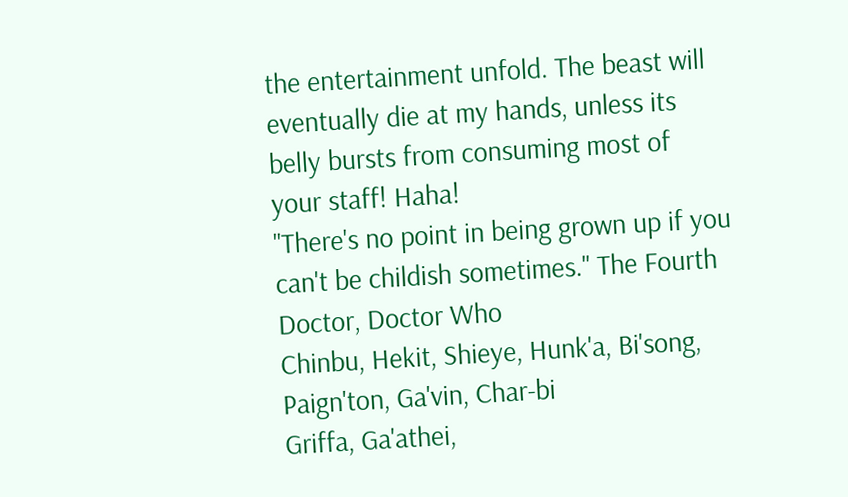the entertainment unfold. The beast will eventually die at my hands, unless its belly bursts from consuming most of your staff! Haha!
"There's no point in being grown up if you can't be childish sometimes." The Fourth Doctor, Doctor Who
Chinbu, Hekit, Shieye, Hunk'a, Bi'song, Paign'ton, Ga'vin, Char-bi
Griffa, Ga'athei,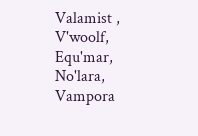Valamist , V'woolf, Equ'mar, No'lara, Vampora